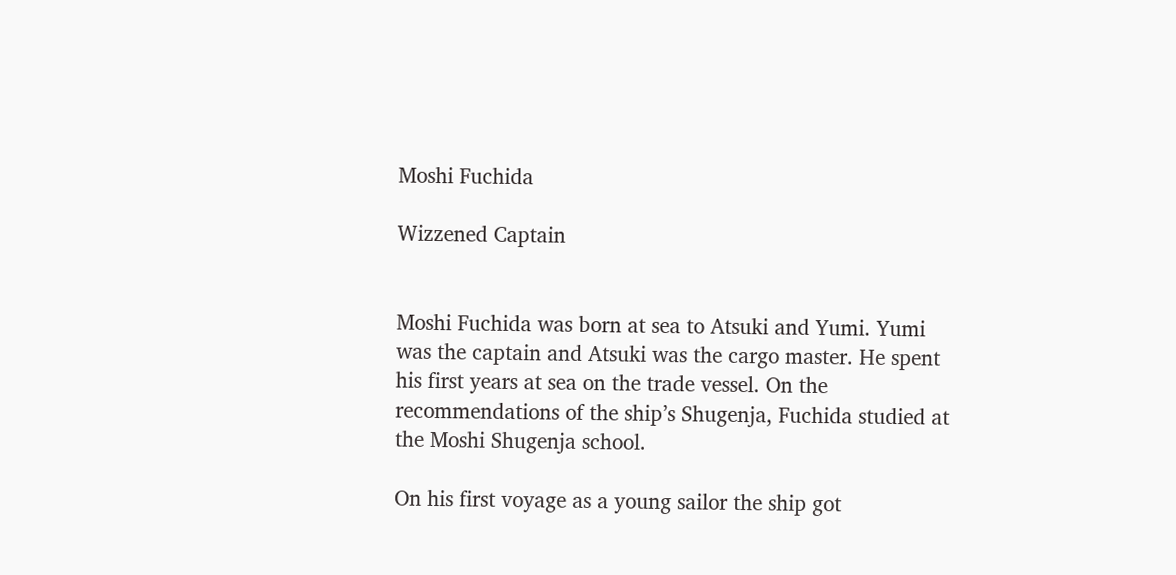Moshi Fuchida

Wizzened Captain


Moshi Fuchida was born at sea to Atsuki and Yumi. Yumi was the captain and Atsuki was the cargo master. He spent his first years at sea on the trade vessel. On the recommendations of the ship’s Shugenja, Fuchida studied at the Moshi Shugenja school.

On his first voyage as a young sailor the ship got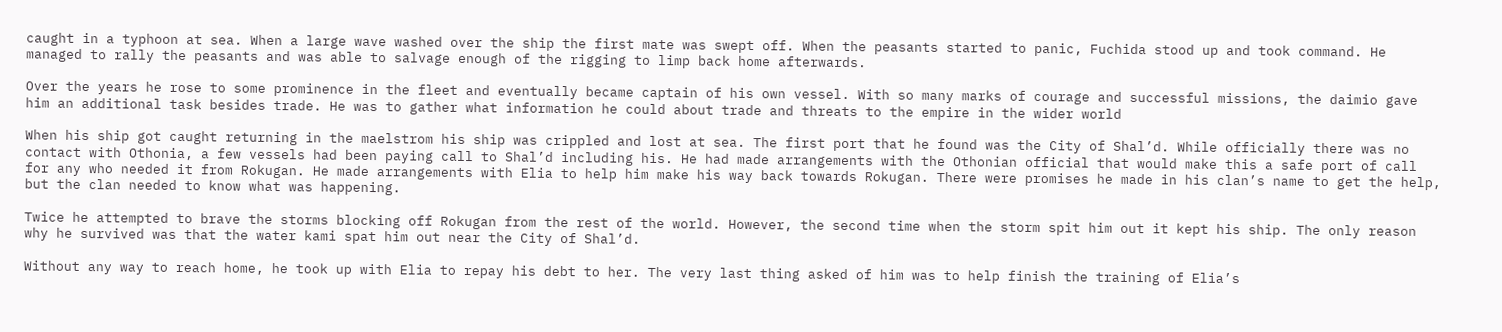caught in a typhoon at sea. When a large wave washed over the ship the first mate was swept off. When the peasants started to panic, Fuchida stood up and took command. He managed to rally the peasants and was able to salvage enough of the rigging to limp back home afterwards.

Over the years he rose to some prominence in the fleet and eventually became captain of his own vessel. With so many marks of courage and successful missions, the daimio gave him an additional task besides trade. He was to gather what information he could about trade and threats to the empire in the wider world

When his ship got caught returning in the maelstrom his ship was crippled and lost at sea. The first port that he found was the City of Shal’d. While officially there was no contact with Othonia, a few vessels had been paying call to Shal’d including his. He had made arrangements with the Othonian official that would make this a safe port of call for any who needed it from Rokugan. He made arrangements with Elia to help him make his way back towards Rokugan. There were promises he made in his clan’s name to get the help, but the clan needed to know what was happening.

Twice he attempted to brave the storms blocking off Rokugan from the rest of the world. However, the second time when the storm spit him out it kept his ship. The only reason why he survived was that the water kami spat him out near the City of Shal’d.

Without any way to reach home, he took up with Elia to repay his debt to her. The very last thing asked of him was to help finish the training of Elia’s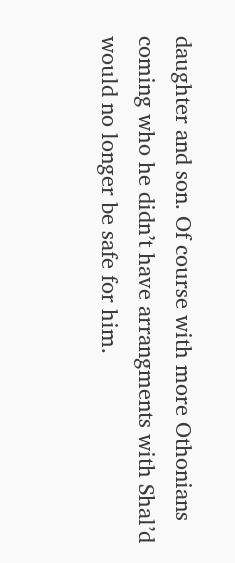daughter and son. Of course with more Othonians coming who he didn’t have arrangments with Shal’d would no longer be safe for him.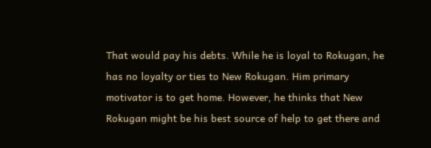That would pay his debts. While he is loyal to Rokugan, he has no loyalty or ties to New Rokugan. Him primary motivator is to get home. However, he thinks that New Rokugan might be his best source of help to get there and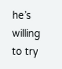he’s willing to try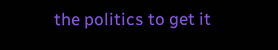the politics to get it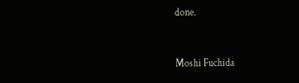done.


Moshi Fuchida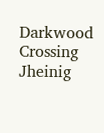Darkwood Crossing Jheinig